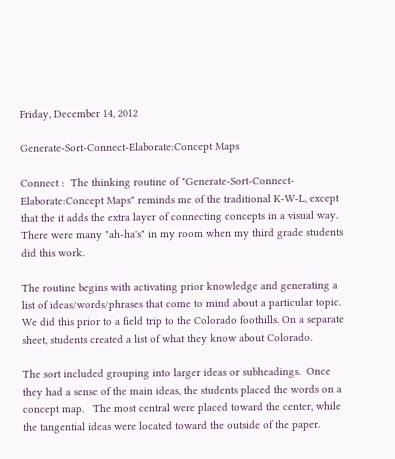Friday, December 14, 2012

Generate-Sort-Connect-Elaborate:Concept Maps

Connect :  The thinking routine of "Generate-Sort-Connect-Elaborate:Concept Maps" reminds me of the traditional K-W-L, except that the it adds the extra layer of connecting concepts in a visual way.  There were many "ah-ha's" in my room when my third grade students did this work.

The routine begins with activating prior knowledge and generating a list of ideas/words/phrases that come to mind about a particular topic.  We did this prior to a field trip to the Colorado foothills. On a separate sheet, students created a list of what they know about Colorado.

The sort included grouping into larger ideas or subheadings.  Once they had a sense of the main ideas, the students placed the words on a concept map.   The most central were placed toward the center, while the tangential ideas were located toward the outside of the paper.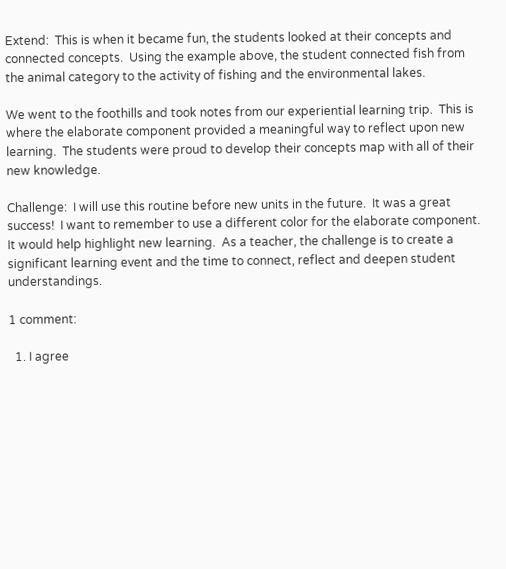Extend:  This is when it became fun, the students looked at their concepts and connected concepts.  Using the example above, the student connected fish from the animal category to the activity of fishing and the environmental lakes.

We went to the foothills and took notes from our experiential learning trip.  This is where the elaborate component provided a meaningful way to reflect upon new learning.  The students were proud to develop their concepts map with all of their new knowledge.

Challenge:  I will use this routine before new units in the future.  It was a great success!  I want to remember to use a different color for the elaborate component.  It would help highlight new learning.  As a teacher, the challenge is to create a significant learning event and the time to connect, reflect and deepen student understandings.

1 comment:

  1. I agree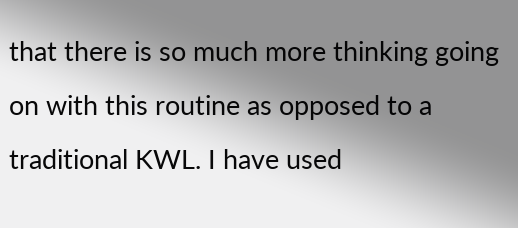that there is so much more thinking going on with this routine as opposed to a traditional KWL. I have used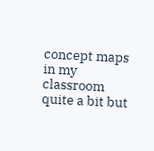concept maps in my classroom quite a bit but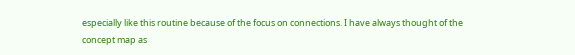especially like this routine because of the focus on connections. I have always thought of the concept map as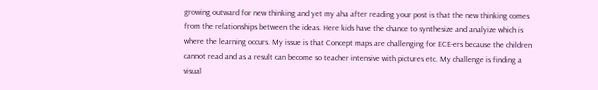growing outward for new thinking and yet my aha after reading your post is that the new thinking comes from the relationships between the ideas. Here kids have the chance to synthesize and analyize which is where the learning occurs. My issue is that Concept maps are challenging for ECE-ers because the children cannot read and as a result can become so teacher intensive with pictures etc. My challenge is finding a visual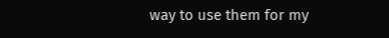way to use them for my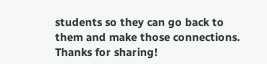students so they can go back to them and make those connections. Thanks for sharing!